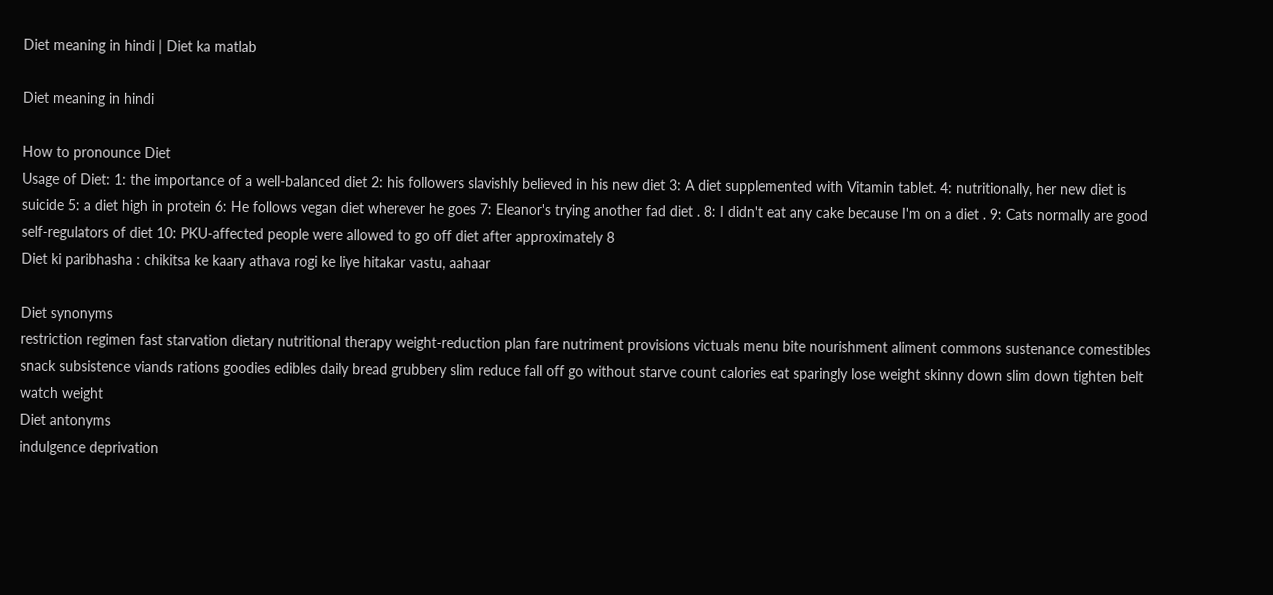Diet meaning in hindi | Diet ka matlab

Diet meaning in hindi

How to pronounce Diet
Usage of Diet: 1: the importance of a well-balanced diet 2: his followers slavishly believed in his new diet 3: A diet supplemented with Vitamin tablet. 4: nutritionally, her new diet is suicide 5: a diet high in protein 6: He follows vegan diet wherever he goes 7: Eleanor's trying another fad diet . 8: I didn't eat any cake because I'm on a diet . 9: Cats normally are good self-regulators of diet 10: PKU-affected people were allowed to go off diet after approximately 8
Diet ki paribhasha : chikitsa ke kaary athava rogi ke liye hitakar vastu, aahaar

Diet synonyms
restriction regimen fast starvation dietary nutritional therapy weight-reduction plan fare nutriment provisions victuals menu bite nourishment aliment commons sustenance comestibles snack subsistence viands rations goodies edibles daily bread grubbery slim reduce fall off go without starve count calories eat sparingly lose weight skinny down slim down tighten belt watch weight
Diet antonyms
indulgence deprivation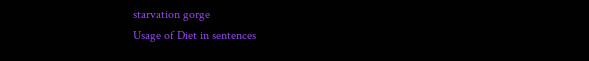starvation gorge
Usage of Diet in sentences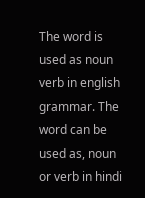The word is used as noun verb in english grammar. The word can be used as, noun or verb in hindi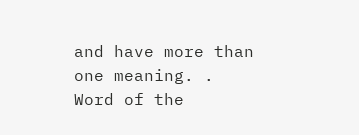and have more than one meaning. .
Word of the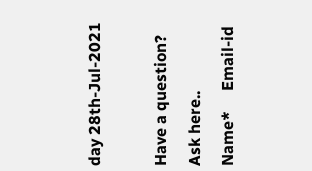day 28th-Jul-2021

Have a question? Ask here..
Name*     Email-id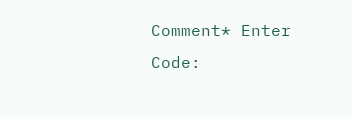Comment* Enter Code: